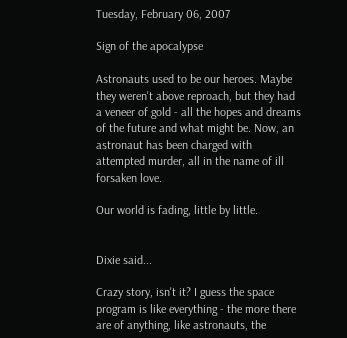Tuesday, February 06, 2007

Sign of the apocalypse

Astronauts used to be our heroes. Maybe they weren't above reproach, but they had a veneer of gold - all the hopes and dreams of the future and what might be. Now, an astronaut has been charged with attempted murder, all in the name of ill forsaken love.

Our world is fading, little by little.


Dixie said...

Crazy story, isn't it? I guess the space program is like everything - the more there are of anything, like astronauts, the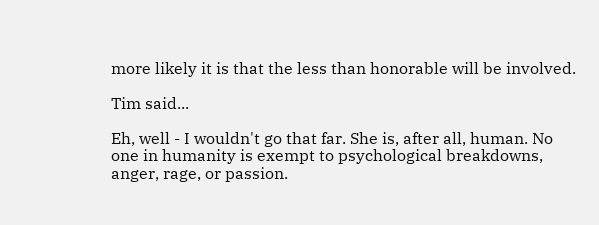more likely it is that the less than honorable will be involved.

Tim said...

Eh, well - I wouldn't go that far. She is, after all, human. No one in humanity is exempt to psychological breakdowns, anger, rage, or passion.